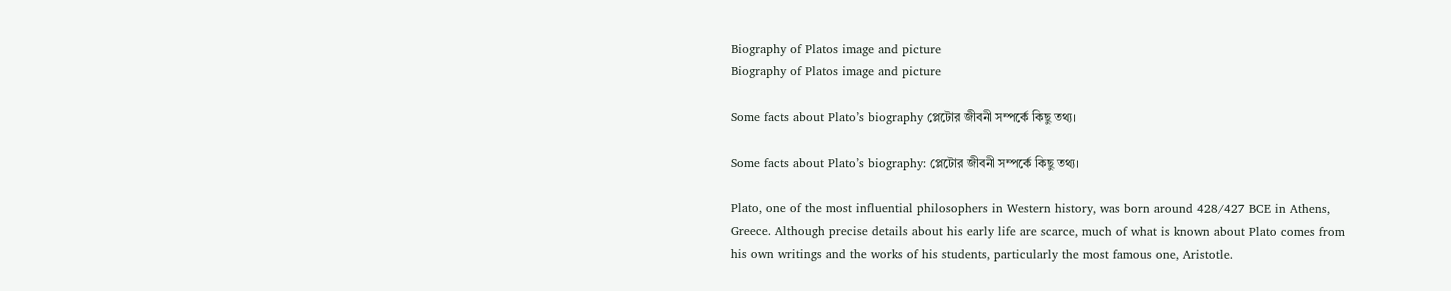Biography of Platos image and picture
Biography of Platos image and picture

Some facts about Plato’s biography প্লেটোর জীবনী সম্পর্কে কিছু তথ্য।

Some facts about Plato’s biography: প্লেটোর জীবনী সম্পর্কে কিছু তথ্য।

Plato, one of the most influential philosophers in Western history, was born around 428/427 BCE in Athens, Greece. Although precise details about his early life are scarce, much of what is known about Plato comes from his own writings and the works of his students, particularly the most famous one, Aristotle.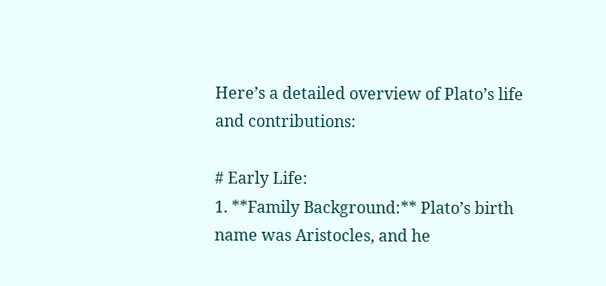Here’s a detailed overview of Plato’s life and contributions:

# Early Life:
1. **Family Background:** Plato’s birth name was Aristocles, and he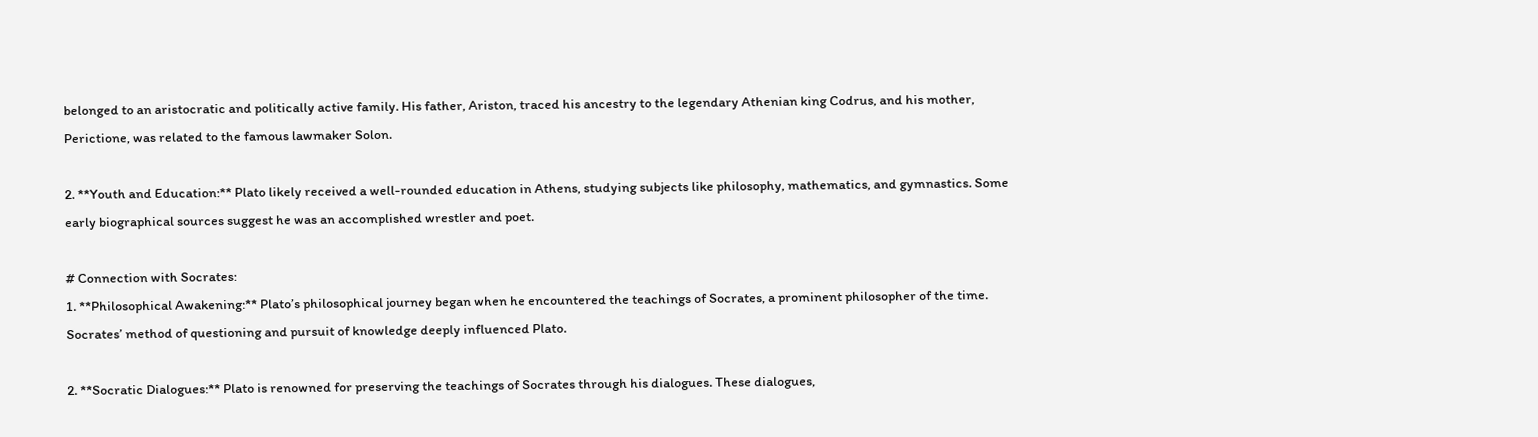belonged to an aristocratic and politically active family. His father, Ariston, traced his ancestry to the legendary Athenian king Codrus, and his mother, Perictione, was related to the famous lawmaker Solon.

2. **Youth and Education:** Plato likely received a well-rounded education in Athens, studying subjects like philosophy, mathematics, and gymnastics. Some early biographical sources suggest he was an accomplished wrestler and poet.

# Connection with Socrates:
1. **Philosophical Awakening:** Plato’s philosophical journey began when he encountered the teachings of Socrates, a prominent philosopher of the time. Socrates’ method of questioning and pursuit of knowledge deeply influenced Plato.

2. **Socratic Dialogues:** Plato is renowned for preserving the teachings of Socrates through his dialogues. These dialogues,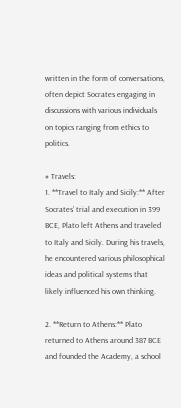written in the form of conversations, often depict Socrates engaging in discussions with various individuals on topics ranging from ethics to politics.

# Travels:
1. **Travel to Italy and Sicily:** After Socrates’ trial and execution in 399 BCE, Plato left Athens and traveled to Italy and Sicily. During his travels, he encountered various philosophical ideas and political systems that likely influenced his own thinking.

2. **Return to Athens:** Plato returned to Athens around 387 BCE and founded the Academy, a school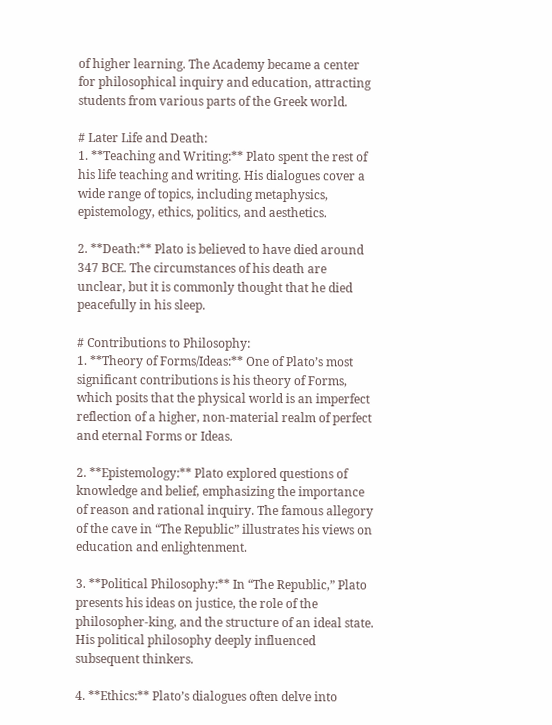of higher learning. The Academy became a center for philosophical inquiry and education, attracting students from various parts of the Greek world.

# Later Life and Death:
1. **Teaching and Writing:** Plato spent the rest of his life teaching and writing. His dialogues cover a wide range of topics, including metaphysics, epistemology, ethics, politics, and aesthetics.

2. **Death:** Plato is believed to have died around 347 BCE. The circumstances of his death are unclear, but it is commonly thought that he died peacefully in his sleep.

# Contributions to Philosophy:
1. **Theory of Forms/Ideas:** One of Plato’s most significant contributions is his theory of Forms, which posits that the physical world is an imperfect reflection of a higher, non-material realm of perfect and eternal Forms or Ideas.

2. **Epistemology:** Plato explored questions of knowledge and belief, emphasizing the importance of reason and rational inquiry. The famous allegory of the cave in “The Republic” illustrates his views on education and enlightenment.

3. **Political Philosophy:** In “The Republic,” Plato presents his ideas on justice, the role of the philosopher-king, and the structure of an ideal state. His political philosophy deeply influenced subsequent thinkers.

4. **Ethics:** Plato’s dialogues often delve into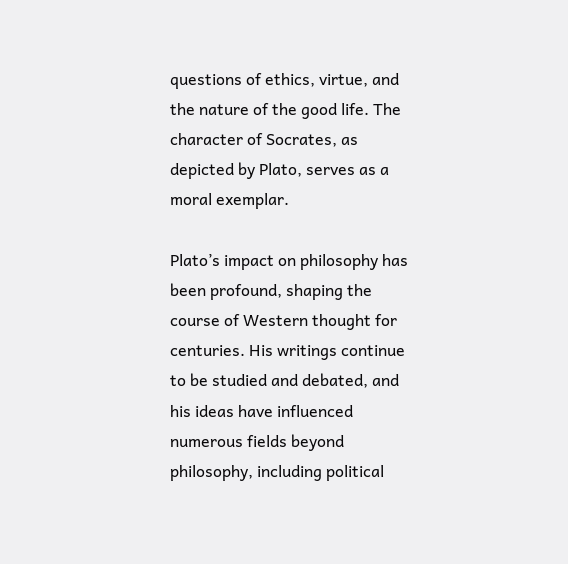questions of ethics, virtue, and the nature of the good life. The character of Socrates, as depicted by Plato, serves as a moral exemplar.

Plato’s impact on philosophy has been profound, shaping the course of Western thought for centuries. His writings continue to be studied and debated, and his ideas have influenced numerous fields beyond philosophy, including political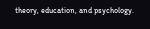theory, education, and psychology.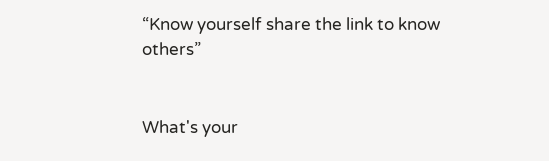“Know yourself share the link to know others”


What's your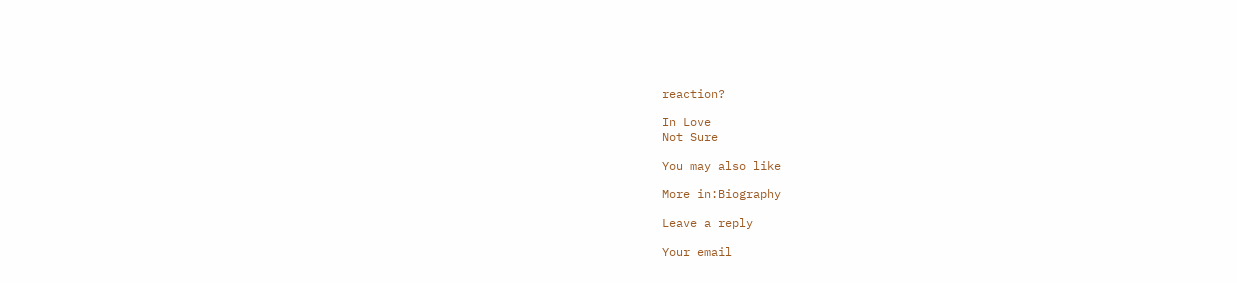reaction?

In Love
Not Sure

You may also like

More in:Biography

Leave a reply

Your email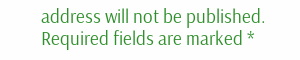address will not be published. Required fields are marked *